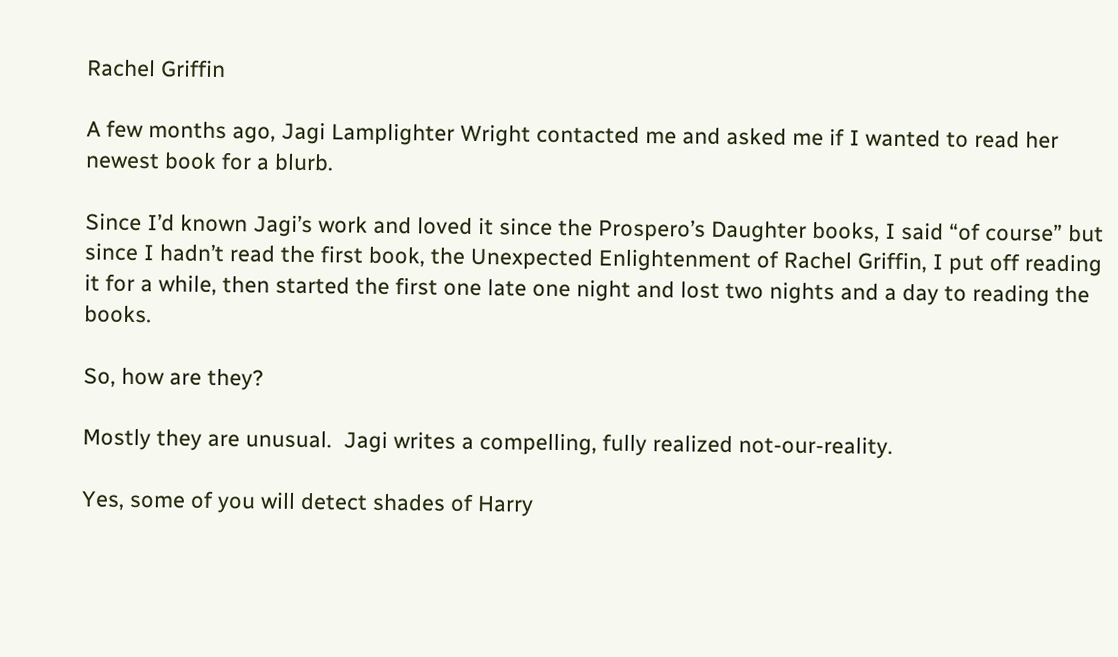Rachel Griffin

A few months ago, Jagi Lamplighter Wright contacted me and asked me if I wanted to read her newest book for a blurb.

Since I’d known Jagi’s work and loved it since the Prospero’s Daughter books, I said “of course” but since I hadn’t read the first book, the Unexpected Enlightenment of Rachel Griffin, I put off reading it for a while, then started the first one late one night and lost two nights and a day to reading the books.

So, how are they?

Mostly they are unusual.  Jagi writes a compelling, fully realized not-our-reality.

Yes, some of you will detect shades of Harry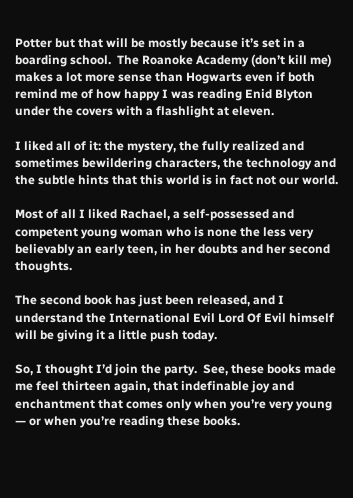Potter but that will be mostly because it’s set in a boarding school.  The Roanoke Academy (don’t kill me) makes a lot more sense than Hogwarts even if both remind me of how happy I was reading Enid Blyton under the covers with a flashlight at eleven.

I liked all of it: the mystery, the fully realized and sometimes bewildering characters, the technology and the subtle hints that this world is in fact not our world.

Most of all I liked Rachael, a self-possessed and competent young woman who is none the less very believably an early teen, in her doubts and her second thoughts.

The second book has just been released, and I understand the International Evil Lord Of Evil himself will be giving it a little push today.

So, I thought I’d join the party.  See, these books made me feel thirteen again, that indefinable joy and enchantment that comes only when you’re very young — or when you’re reading these books.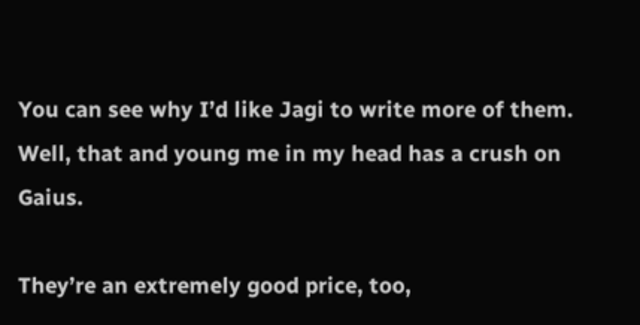You can see why I’d like Jagi to write more of them.  Well, that and young me in my head has a crush on Gaius.

They’re an extremely good price, too,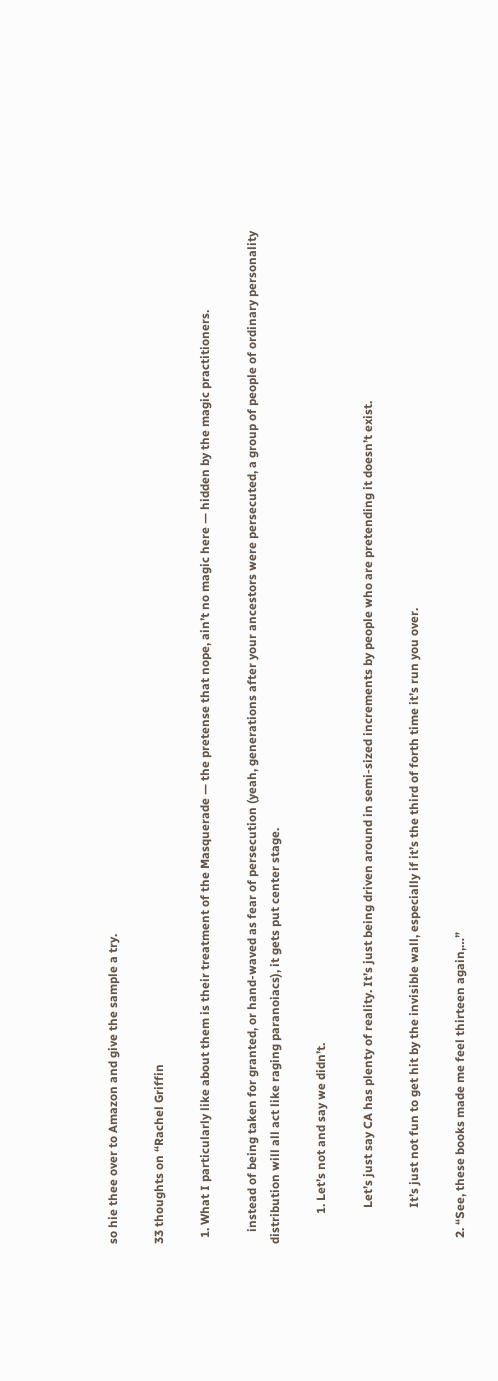so hie thee over to Amazon and give the sample a try.

33 thoughts on “Rachel Griffin

  1. What I particularly like about them is their treatment of the Masquerade — the pretense that nope, ain’t no magic here — hidden by the magic practitioners.

    instead of being taken for granted, or hand-waved as fear of persecution (yeah, generations after your ancestors were persecuted, a group of people of ordinary personality distribution will all act like raging paranoiacs), it gets put center stage.

          1. Let’s not and say we didn’t.

            Let’s just say CA has plenty of reality. It’s just being driven around in semi-sized increments by people who are pretending it doesn’t exist.

            It’s just not fun to get hit by the invisible wall, especially if it’s the third of forth time it’s run you over.

  2. “See, these books made me feel thirteen again,…”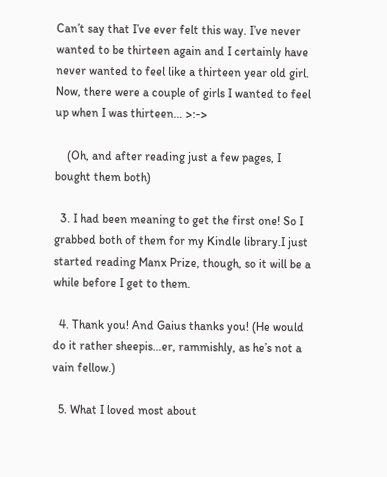Can’t say that I’ve ever felt this way. I’ve never wanted to be thirteen again and I certainly have never wanted to feel like a thirteen year old girl. Now, there were a couple of girls I wanted to feel up when I was thirteen… >:->

    (Oh, and after reading just a few pages, I bought them both)

  3. I had been meaning to get the first one! So I grabbed both of them for my Kindle library.I just started reading Manx Prize, though, so it will be a while before I get to them.

  4. Thank you! And Gaius thanks you! (He would do it rather sheepis…er, rammishly, as he’s not a vain fellow.)

  5. What I loved most about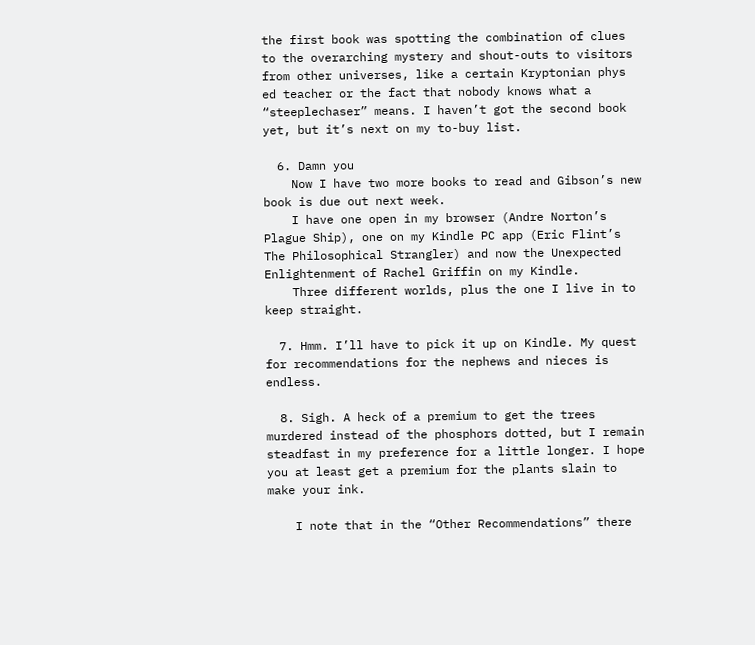the first book was spotting the combination of clues to the overarching mystery and shout-outs to visitors from other universes, like a certain Kryptonian phys ed teacher or the fact that nobody knows what a “steeplechaser” means. I haven’t got the second book yet, but it’s next on my to-buy list.

  6. Damn you
    Now I have two more books to read and Gibson’s new book is due out next week.
    I have one open in my browser (Andre Norton’s Plague Ship), one on my Kindle PC app (Eric Flint’s The Philosophical Strangler) and now the Unexpected Enlightenment of Rachel Griffin on my Kindle.
    Three different worlds, plus the one I live in to keep straight.

  7. Hmm. I’ll have to pick it up on Kindle. My quest for recommendations for the nephews and nieces is endless.

  8. Sigh. A heck of a premium to get the trees murdered instead of the phosphors dotted, but I remain steadfast in my preference for a little longer. I hope you at least get a premium for the plants slain to make your ink.

    I note that in the “Other Recommendations” there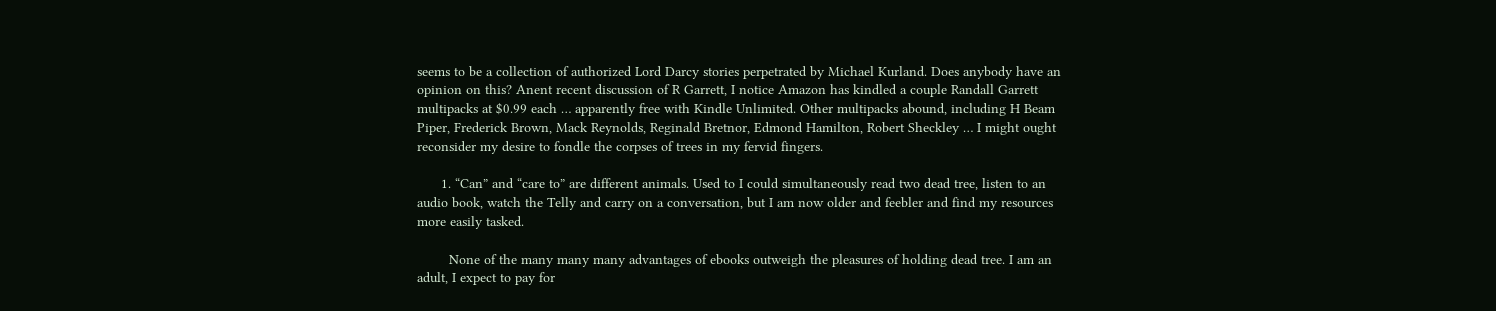seems to be a collection of authorized Lord Darcy stories perpetrated by Michael Kurland. Does anybody have an opinion on this? Anent recent discussion of R Garrett, I notice Amazon has kindled a couple Randall Garrett multipacks at $0.99 each … apparently free with Kindle Unlimited. Other multipacks abound, including H Beam Piper, Frederick Brown, Mack Reynolds, Reginald Bretnor, Edmond Hamilton, Robert Sheckley … I might ought reconsider my desire to fondle the corpses of trees in my fervid fingers.

      1. “Can” and “care to” are different animals. Used to I could simultaneously read two dead tree, listen to an audio book, watch the Telly and carry on a conversation, but I am now older and feebler and find my resources more easily tasked.

        None of the many many many advantages of ebooks outweigh the pleasures of holding dead tree. I am an adult, I expect to pay for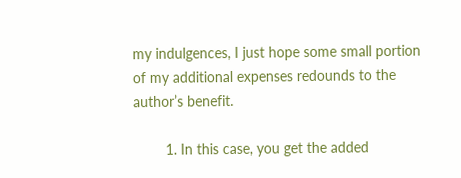my indulgences, I just hope some small portion of my additional expenses redounds to the author’s benefit.

        1. In this case, you get the added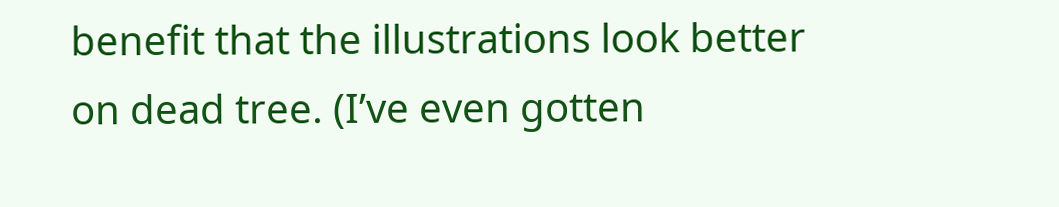benefit that the illustrations look better on dead tree. (I’ve even gotten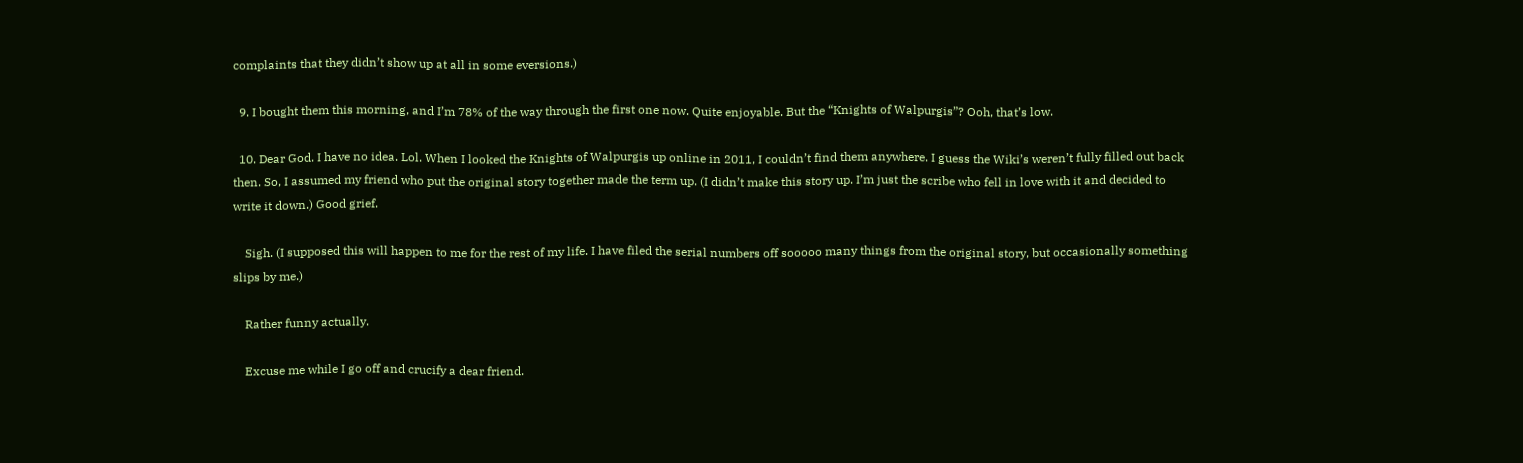complaints that they didn’t show up at all in some eversions.)

  9. I bought them this morning, and I’m 78% of the way through the first one now. Quite enjoyable. But the “Knights of Walpurgis”? Ooh, that’s low.

  10. Dear God. I have no idea. Lol. When I looked the Knights of Walpurgis up online in 2011, I couldn’t find them anywhere. I guess the Wiki’s weren’t fully filled out back then. So, I assumed my friend who put the original story together made the term up. (I didn’t make this story up. I’m just the scribe who fell in love with it and decided to write it down.) Good grief.

    Sigh. (I supposed this will happen to me for the rest of my life. I have filed the serial numbers off sooooo many things from the original story, but occasionally something slips by me.)

    Rather funny actually.

    Excuse me while I go off and crucify a dear friend.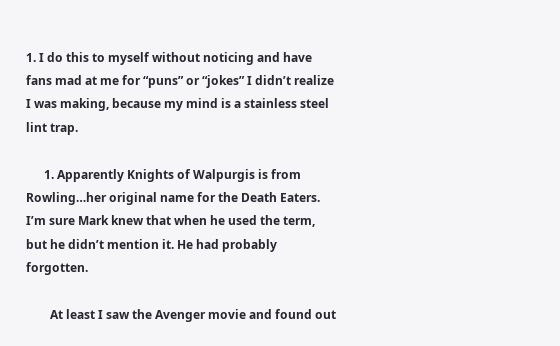1. I do this to myself without noticing and have fans mad at me for “puns” or “jokes” I didn’t realize I was making, because my mind is a stainless steel lint trap.

      1. Apparently Knights of Walpurgis is from Rowling…her original name for the Death Eaters. I’m sure Mark knew that when he used the term, but he didn’t mention it. He had probably forgotten.

        At least I saw the Avenger movie and found out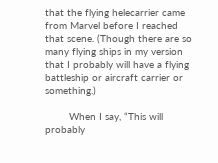that the flying helecarrier came from Marvel before I reached that scene. (Though there are so many flying ships in my version that I probably will have a flying battleship or aircraft carrier or something.)

        When I say, “This will probably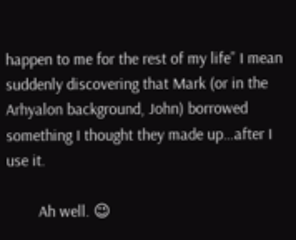happen to me for the rest of my life” I mean suddenly discovering that Mark (or in the Arhyalon background, John) borrowed something I thought they made up…after I use it.

        Ah well. 😉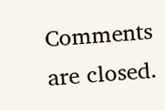Comments are closed.